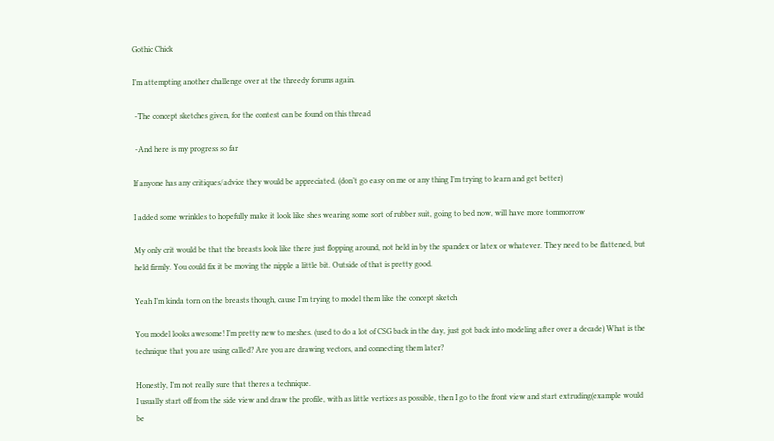Gothic Chick

I’m attempting another challenge over at the threedy forums again.

 -The concept sketches given, for the contest can be found on this thread

 -And here is my progress so far

If anyone has any critiques/advice they would be appreciated. (don’t go easy on me or any thing I’m trying to learn and get better)

I added some wrinkles to hopefully make it look like shes wearing some sort of rubber suit, going to bed now, will have more tommorrow

My only crit would be that the breasts look like there just flopping around, not held in by the spandex or latex or whatever. They need to be flattened, but held firmly. You could fix it be moving the nipple a little bit. Outside of that is pretty good.

Yeah I’m kinda torn on the breasts though, cause I’m trying to model them like the concept sketch

You model looks awesome! I’m pretty new to meshes. (used to do a lot of CSG back in the day, just got back into modeling after over a decade) What is the technique that you are using called? Are you are drawing vectors, and connecting them later?

Honestly, I’m not really sure that theres a technique.
I usually start off from the side view and draw the profile, with as little vertices as possible, then I go to the front view and start extruding(example would be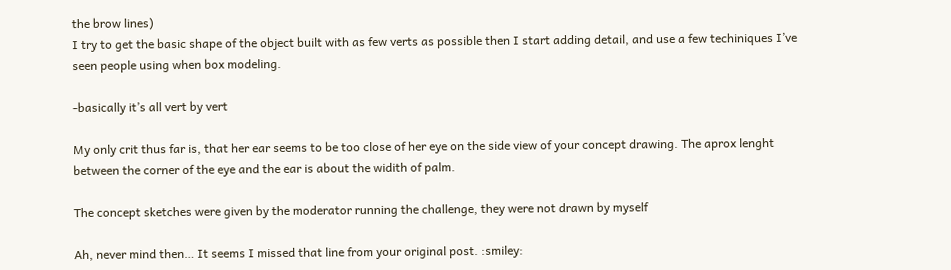the brow lines)
I try to get the basic shape of the object built with as few verts as possible then I start adding detail, and use a few techiniques I’ve seen people using when box modeling.

-basically it’s all vert by vert

My only crit thus far is, that her ear seems to be too close of her eye on the side view of your concept drawing. The aprox lenght between the corner of the eye and the ear is about the widith of palm.

The concept sketches were given by the moderator running the challenge, they were not drawn by myself

Ah, never mind then… It seems I missed that line from your original post. :smiley: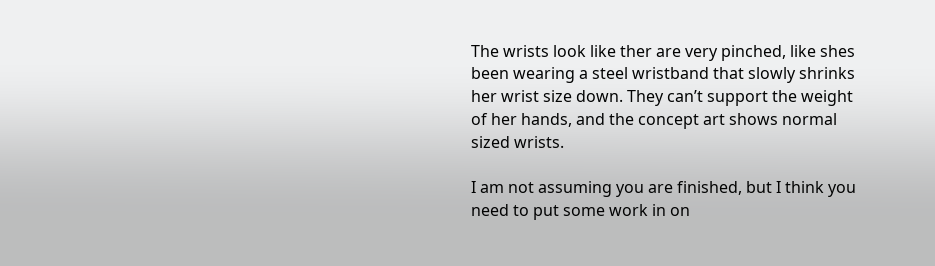The wrists look like ther are very pinched, like shes been wearing a steel wristband that slowly shrinks her wrist size down. They can’t support the weight of her hands, and the concept art shows normal sized wrists.

I am not assuming you are finished, but I think you need to put some work in on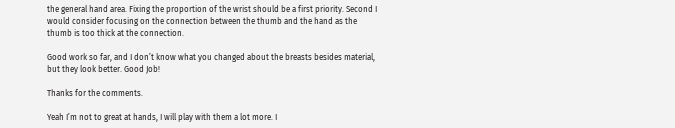the general hand area. Fixing the proportion of the wrist should be a first priority. Second I would consider focusing on the connection between the thumb and the hand as the thumb is too thick at the connection.

Good work so far, and I don’t know what you changed about the breasts besides material, but they look better. Good Job!

Thanks for the comments.

Yeah I’m not to great at hands, I will play with them a lot more. I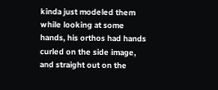kinda just modeled them while looking at some hands, his orthos had hands curled on the side image, and straight out on the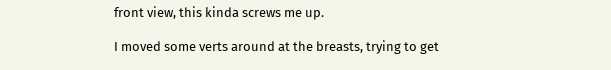front view, this kinda screws me up.

I moved some verts around at the breasts, trying to get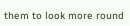them to look more round